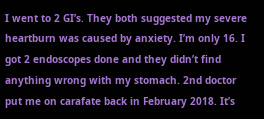I went to 2 GI’s. They both suggested my severe heartburn was caused by anxiety. I’m only 16. I got 2 endoscopes done and they didn’t find anything wrong with my stomach. 2nd doctor put me on carafate back in February 2018. It’s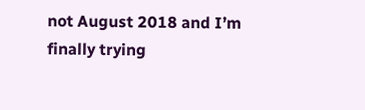not August 2018 and I’m finally trying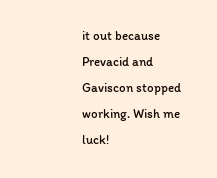it out because Prevacid and Gaviscon stopped working. Wish me luck!